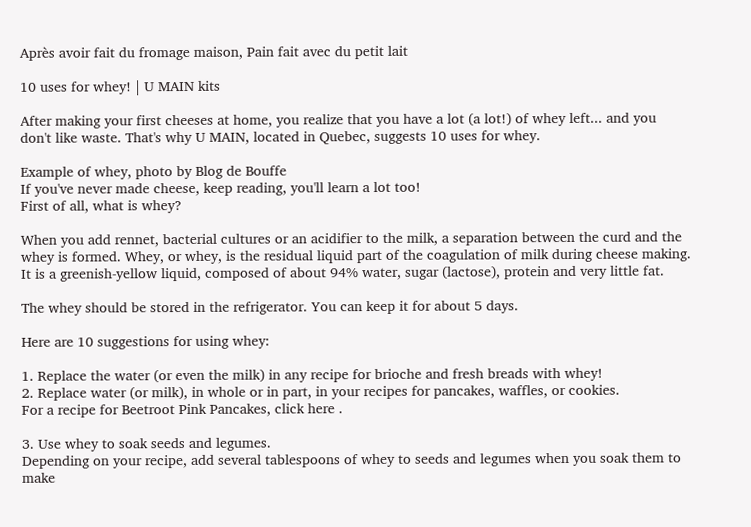Après avoir fait du fromage maison, Pain fait avec du petit lait

10 uses for whey! | U MAIN kits

After making your first cheeses at home, you realize that you have a lot (a lot!) of whey left... and you don't like waste. That's why U MAIN, located in Quebec, suggests 10 uses for whey.

Example of whey, photo by Blog de Bouffe
If you've never made cheese, keep reading, you'll learn a lot too!
First of all, what is whey?

When you add rennet, bacterial cultures or an acidifier to the milk, a separation between the curd and the whey is formed. Whey, or whey, is the residual liquid part of the coagulation of milk during cheese making. It is a greenish-yellow liquid, composed of about 94% water, sugar (lactose), protein and very little fat.

The whey should be stored in the refrigerator. You can keep it for about 5 days.

Here are 10 suggestions for using whey:

1. Replace the water (or even the milk) in any recipe for brioche and fresh breads with whey!
2. Replace water (or milk), in whole or in part, in your recipes for pancakes, waffles, or cookies.
For a recipe for Beetroot Pink Pancakes, click here .

3. Use whey to soak seeds and legumes.
Depending on your recipe, add several tablespoons of whey to seeds and legumes when you soak them to make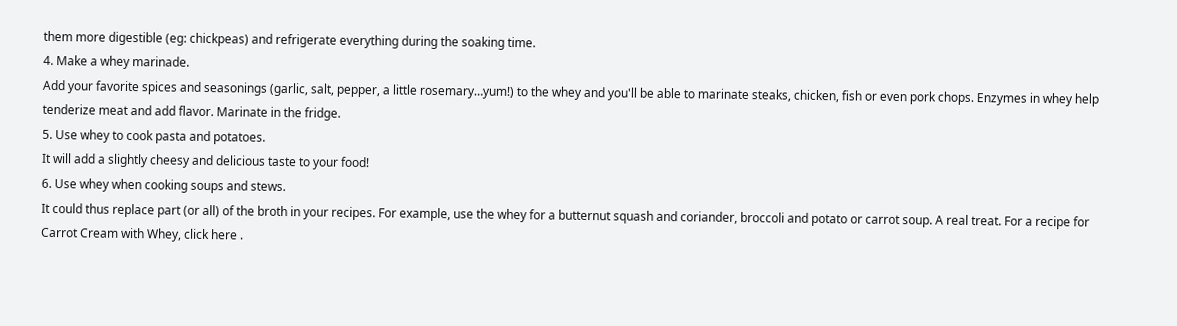them more digestible (eg: chickpeas) and refrigerate everything during the soaking time.
4. Make a whey marinade.
Add your favorite spices and seasonings (garlic, salt, pepper, a little rosemary…yum!) to the whey and you'll be able to marinate steaks, chicken, fish or even pork chops. Enzymes in whey help tenderize meat and add flavor. Marinate in the fridge.
5. Use whey to cook pasta and potatoes.
It will add a slightly cheesy and delicious taste to your food!
6. Use whey when cooking soups and stews.
It could thus replace part (or all) of the broth in your recipes. For example, use the whey for a butternut squash and coriander, broccoli and potato or carrot soup. A real treat. For a recipe for Carrot Cream with Whey, click here .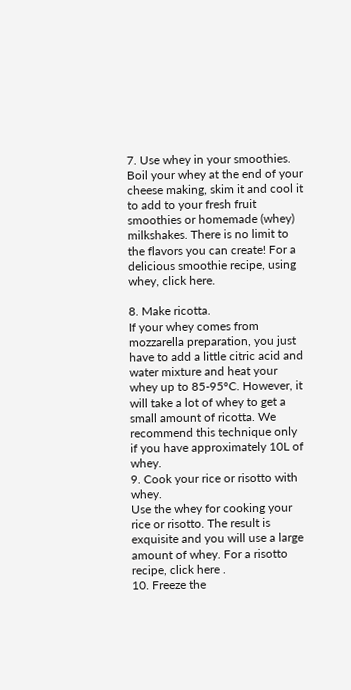7. Use whey in your smoothies.
Boil your whey at the end of your cheese making, skim it and cool it to add to your fresh fruit smoothies or homemade (whey) milkshakes. There is no limit to the flavors you can create! For a delicious smoothie recipe, using whey, click here.

8. Make ricotta.
If your whey comes from mozzarella preparation, you just have to add a little citric acid and water mixture and heat your whey up to 85-95ºC. However, it will take a lot of whey to get a small amount of ricotta. We recommend this technique only if you have approximately 10L of whey.
9. Cook your rice or risotto with whey.
Use the whey for cooking your rice or risotto. The result is exquisite and you will use a large amount of whey. For a risotto recipe, click here .
10. Freeze the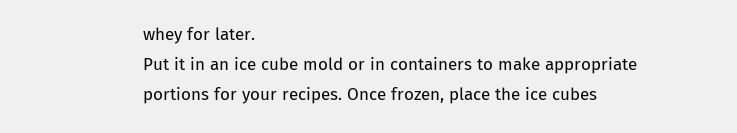whey for later.
Put it in an ice cube mold or in containers to make appropriate portions for your recipes. Once frozen, place the ice cubes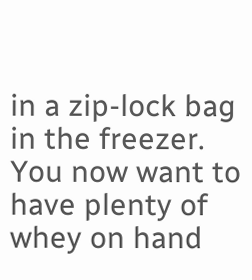in a zip-lock bag in the freezer.
You now want to have plenty of whey on hand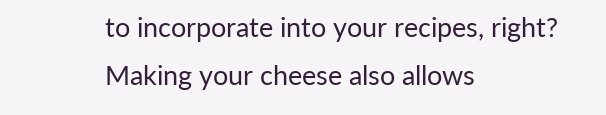to incorporate into your recipes, right?
Making your cheese also allows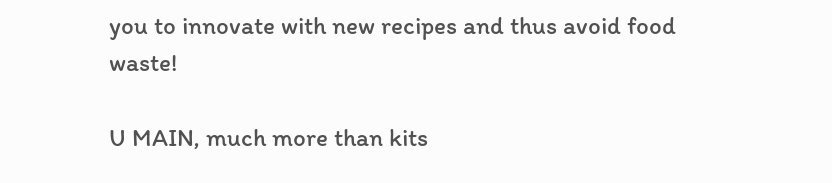you to innovate with new recipes and thus avoid food waste!

U MAIN, much more than kits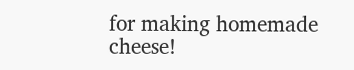for making homemade cheese!